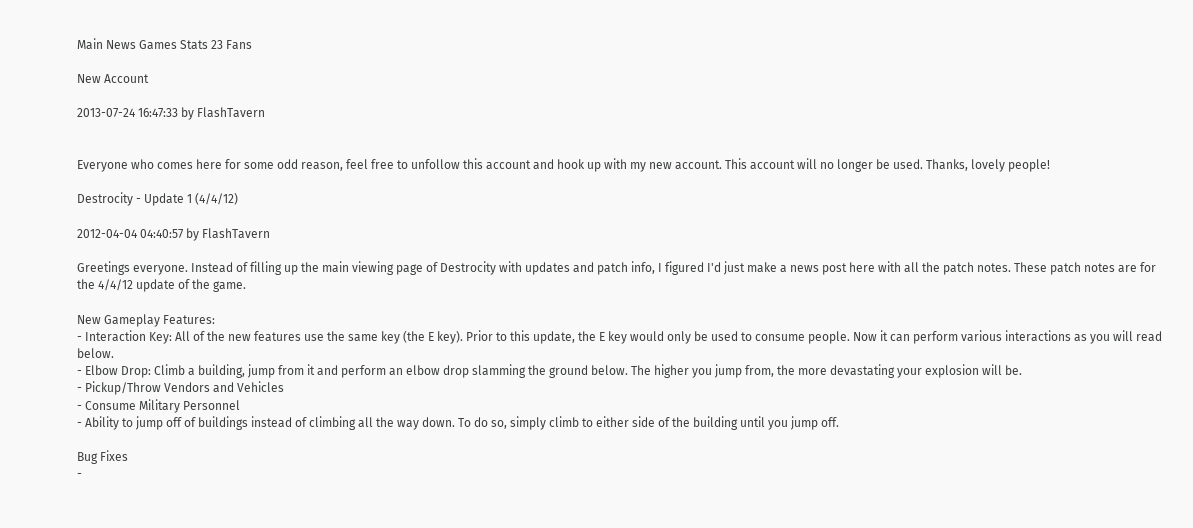Main News Games Stats 23 Fans

New Account

2013-07-24 16:47:33 by FlashTavern


Everyone who comes here for some odd reason, feel free to unfollow this account and hook up with my new account. This account will no longer be used. Thanks, lovely people!

Destrocity - Update 1 (4/4/12)

2012-04-04 04:40:57 by FlashTavern

Greetings everyone. Instead of filling up the main viewing page of Destrocity with updates and patch info, I figured I'd just make a news post here with all the patch notes. These patch notes are for the 4/4/12 update of the game.

New Gameplay Features:
- Interaction Key: All of the new features use the same key (the E key). Prior to this update, the E key would only be used to consume people. Now it can perform various interactions as you will read below.
- Elbow Drop: Climb a building, jump from it and perform an elbow drop slamming the ground below. The higher you jump from, the more devastating your explosion will be.
- Pickup/Throw Vendors and Vehicles
- Consume Military Personnel
- Ability to jump off of buildings instead of climbing all the way down. To do so, simply climb to either side of the building until you jump off.

Bug Fixes
-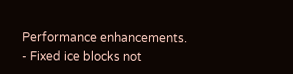Performance enhancements.
- Fixed ice blocks not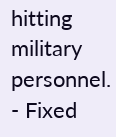hitting military personnel.
- Fixed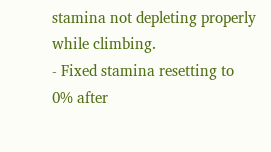stamina not depleting properly while climbing.
- Fixed stamina resetting to 0% after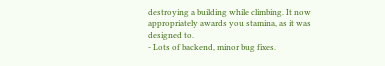destroying a building while climbing. It now appropriately awards you stamina, as it was designed to.
- Lots of backend, minor bug fixes.